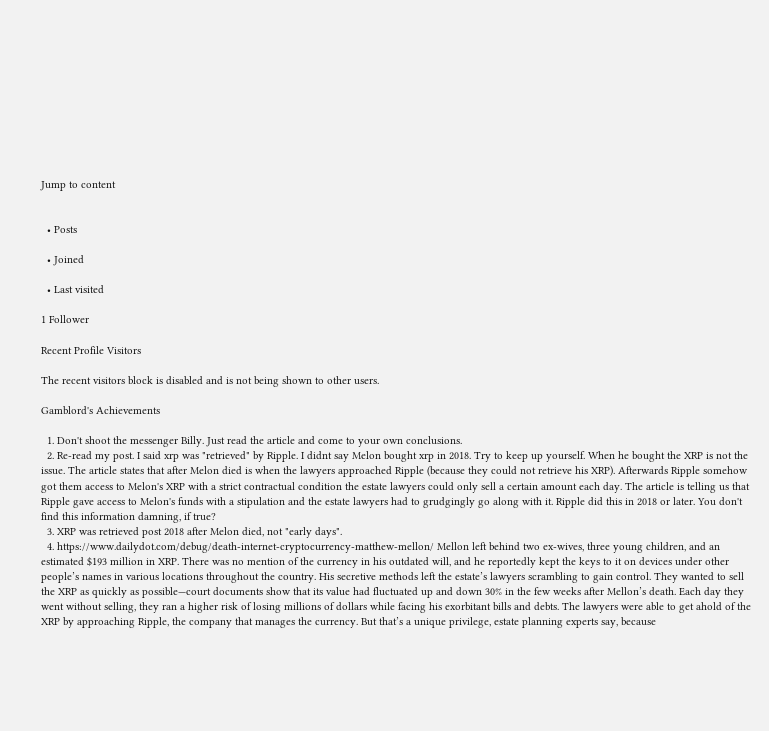Jump to content


  • Posts

  • Joined

  • Last visited

1 Follower

Recent Profile Visitors

The recent visitors block is disabled and is not being shown to other users.

Gamblord's Achievements

  1. Don't shoot the messenger Billy. Just read the article and come to your own conclusions.
  2. Re-read my post. I said xrp was "retrieved" by Ripple. I didnt say Melon bought xrp in 2018. Try to keep up yourself. When he bought the XRP is not the issue. The article states that after Melon died is when the lawyers approached Ripple (because they could not retrieve his XRP). Afterwards Ripple somehow got them access to Melon's XRP with a strict contractual condition the estate lawyers could only sell a certain amount each day. The article is telling us that Ripple gave access to Melon's funds with a stipulation and the estate lawyers had to grudgingly go along with it. Ripple did this in 2018 or later. You don't find this information damning, if true?
  3. XRP was retrieved post 2018 after Melon died, not "early days".
  4. https://www.dailydot.com/debug/death-internet-cryptocurrency-matthew-mellon/ Mellon left behind two ex-wives, three young children, and an estimated $193 million in XRP. There was no mention of the currency in his outdated will, and he reportedly kept the keys to it on devices under other people’s names in various locations throughout the country. His secretive methods left the estate’s lawyers scrambling to gain control. They wanted to sell the XRP as quickly as possible—court documents show that its value had fluctuated up and down 30% in the few weeks after Mellon’s death. Each day they went without selling, they ran a higher risk of losing millions of dollars while facing his exorbitant bills and debts. The lawyers were able to get ahold of the XRP by approaching Ripple, the company that manages the currency. But that’s a unique privilege, estate planning experts say, because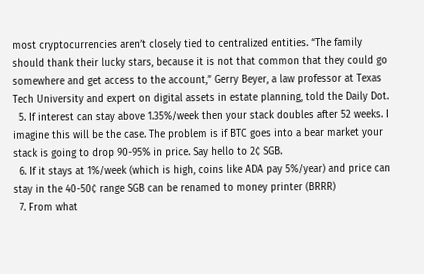most cryptocurrencies aren’t closely tied to centralized entities. “The family should thank their lucky stars, because it is not that common that they could go somewhere and get access to the account,” Gerry Beyer, a law professor at Texas Tech University and expert on digital assets in estate planning, told the Daily Dot.
  5. If interest can stay above 1.35%/week then your stack doubles after 52 weeks. I imagine this will be the case. The problem is if BTC goes into a bear market your stack is going to drop 90-95% in price. Say hello to 2¢ SGB.
  6. If it stays at 1%/week (which is high, coins like ADA pay 5%/year) and price can stay in the 40-50¢ range SGB can be renamed to money printer (BRRR)
  7. From what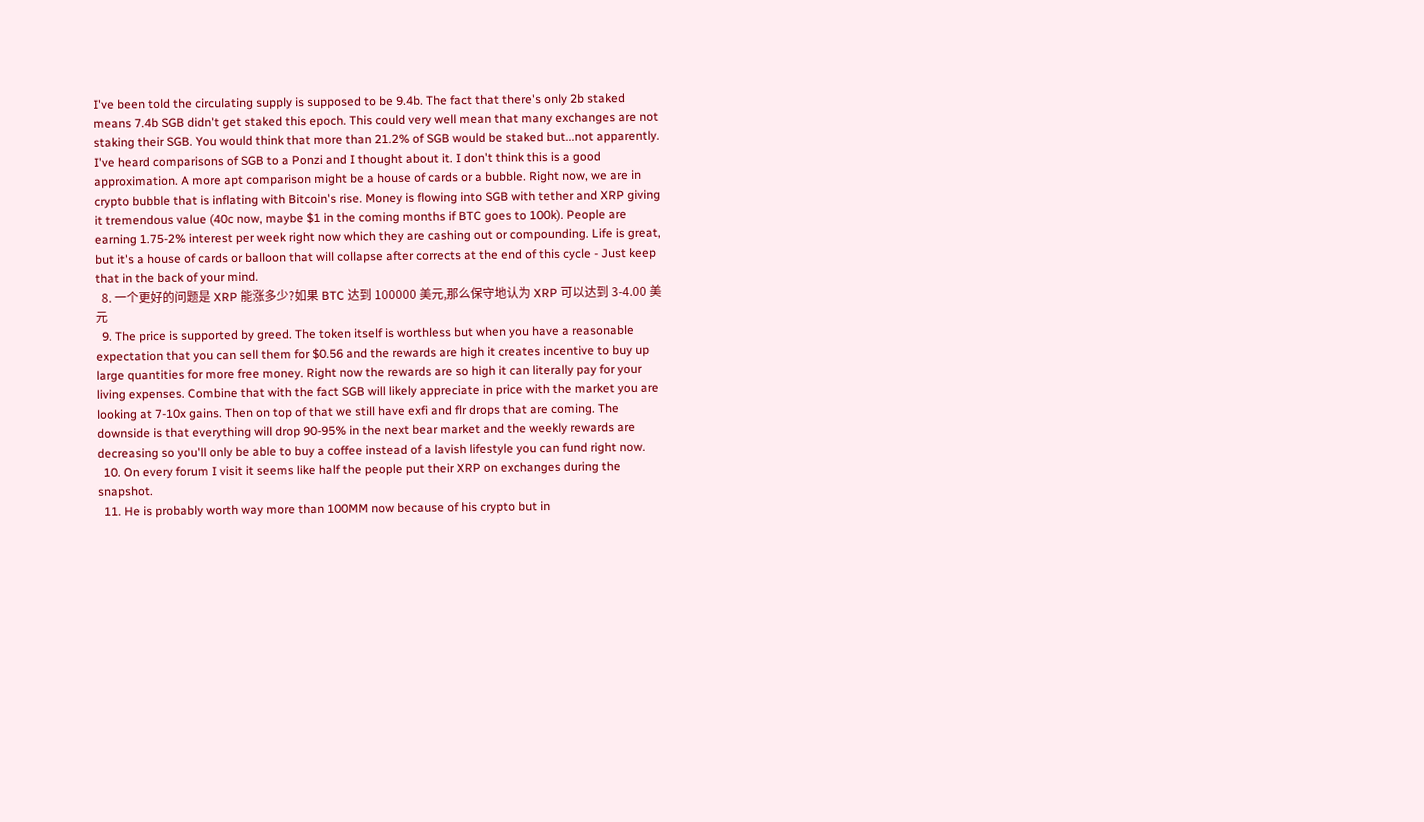I've been told the circulating supply is supposed to be 9.4b. The fact that there's only 2b staked means 7.4b SGB didn't get staked this epoch. This could very well mean that many exchanges are not staking their SGB. You would think that more than 21.2% of SGB would be staked but...not apparently. I've heard comparisons of SGB to a Ponzi and I thought about it. I don't think this is a good approximation. A more apt comparison might be a house of cards or a bubble. Right now, we are in crypto bubble that is inflating with Bitcoin's rise. Money is flowing into SGB with tether and XRP giving it tremendous value (40c now, maybe $1 in the coming months if BTC goes to 100k). People are earning 1.75-2% interest per week right now which they are cashing out or compounding. Life is great, but it's a house of cards or balloon that will collapse after corrects at the end of this cycle - Just keep that in the back of your mind.
  8. 一个更好的问题是 XRP 能涨多少?如果 BTC 达到 100000 美元,那么保守地认为 XRP 可以达到 3-4.00 美元
  9. The price is supported by greed. The token itself is worthless but when you have a reasonable expectation that you can sell them for $0.56 and the rewards are high it creates incentive to buy up large quantities for more free money. Right now the rewards are so high it can literally pay for your living expenses. Combine that with the fact SGB will likely appreciate in price with the market you are looking at 7-10x gains. Then on top of that we still have exfi and flr drops that are coming. The downside is that everything will drop 90-95% in the next bear market and the weekly rewards are decreasing so you'll only be able to buy a coffee instead of a lavish lifestyle you can fund right now.
  10. On every forum I visit it seems like half the people put their XRP on exchanges during the snapshot.
  11. He is probably worth way more than 100MM now because of his crypto but in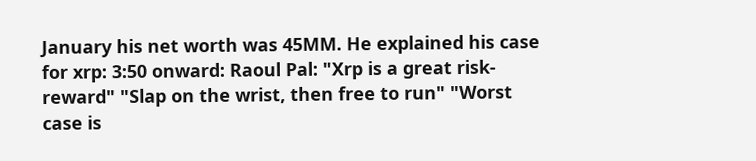January his net worth was 45MM. He explained his case for xrp: 3:50 onward: Raoul Pal: "Xrp is a great risk-reward" "Slap on the wrist, then free to run" "Worst case is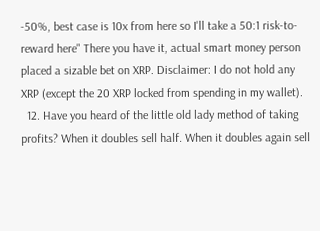-50%, best case is 10x from here so I'll take a 50:1 risk-to- reward here" There you have it, actual smart money person placed a sizable bet on XRP. Disclaimer: I do not hold any XRP (except the 20 XRP locked from spending in my wallet).
  12. Have you heard of the little old lady method of taking profits? When it doubles sell half. When it doubles again sell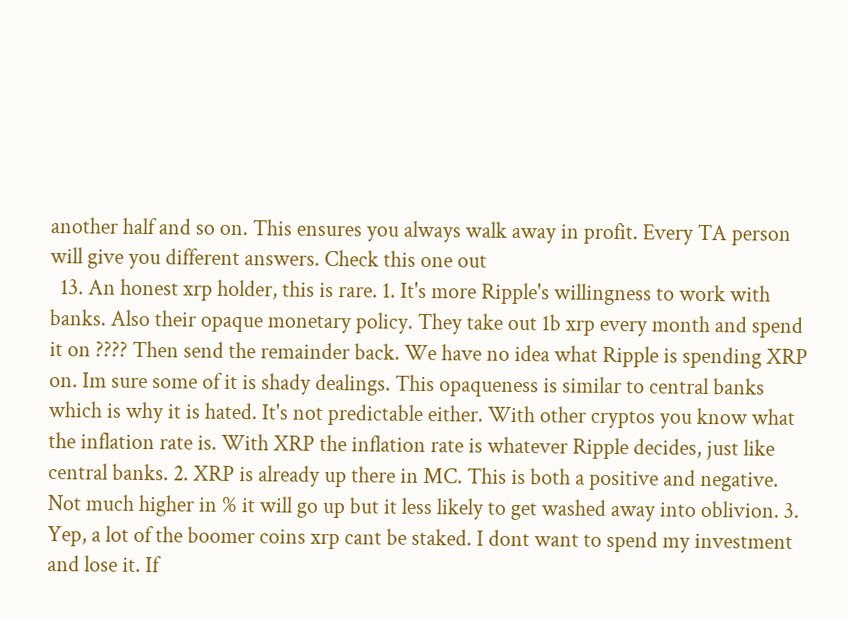another half and so on. This ensures you always walk away in profit. Every TA person will give you different answers. Check this one out
  13. An honest xrp holder, this is rare. 1. It's more Ripple's willingness to work with banks. Also their opaque monetary policy. They take out 1b xrp every month and spend it on ???? Then send the remainder back. We have no idea what Ripple is spending XRP on. Im sure some of it is shady dealings. This opaqueness is similar to central banks which is why it is hated. It's not predictable either. With other cryptos you know what the inflation rate is. With XRP the inflation rate is whatever Ripple decides, just like central banks. 2. XRP is already up there in MC. This is both a positive and negative. Not much higher in % it will go up but it less likely to get washed away into oblivion. 3. Yep, a lot of the boomer coins xrp cant be staked. I dont want to spend my investment and lose it. If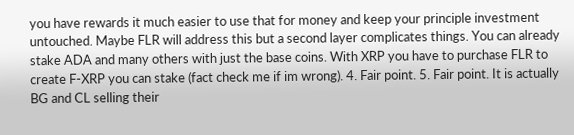you have rewards it much easier to use that for money and keep your principle investment untouched. Maybe FLR will address this but a second layer complicates things. You can already stake ADA and many others with just the base coins. With XRP you have to purchase FLR to create F-XRP you can stake (fact check me if im wrong). 4. Fair point. 5. Fair point. It is actually BG and CL selling their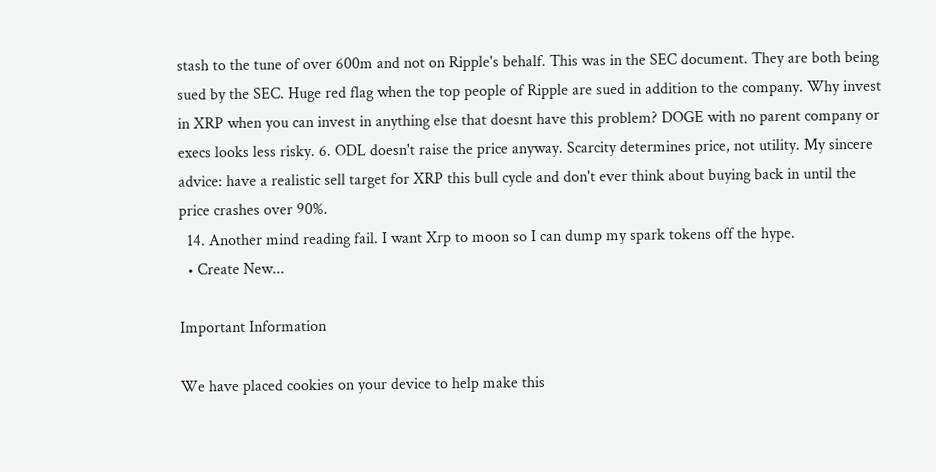stash to the tune of over 600m and not on Ripple's behalf. This was in the SEC document. They are both being sued by the SEC. Huge red flag when the top people of Ripple are sued in addition to the company. Why invest in XRP when you can invest in anything else that doesnt have this problem? DOGE with no parent company or execs looks less risky. 6. ODL doesn't raise the price anyway. Scarcity determines price, not utility. My sincere advice: have a realistic sell target for XRP this bull cycle and don't ever think about buying back in until the price crashes over 90%.
  14. Another mind reading fail. I want Xrp to moon so I can dump my spark tokens off the hype.
  • Create New...

Important Information

We have placed cookies on your device to help make this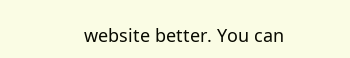website better. You can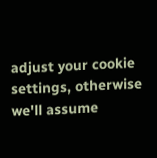adjust your cookie settings, otherwise we'll assume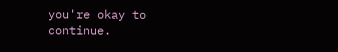you're okay to continue.